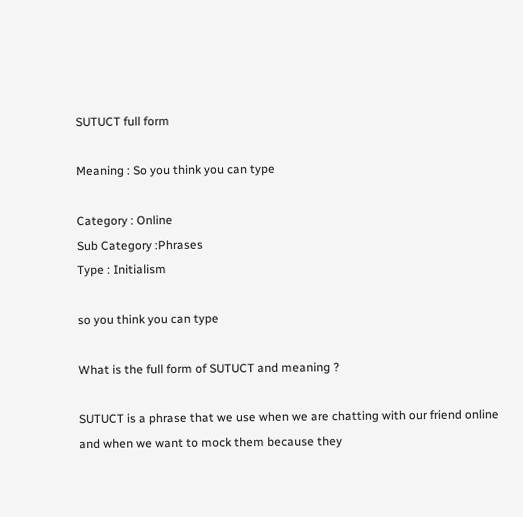SUTUCT full form

Meaning : So you think you can type

Category : Online
Sub Category :Phrases
Type : Initialism

so you think you can type

What is the full form of SUTUCT and meaning ?

SUTUCT is a phrase that we use when we are chatting with our friend online and when we want to mock them because they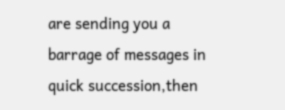are sending you a barrage of messages in quick succession,then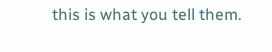this is what you tell them.